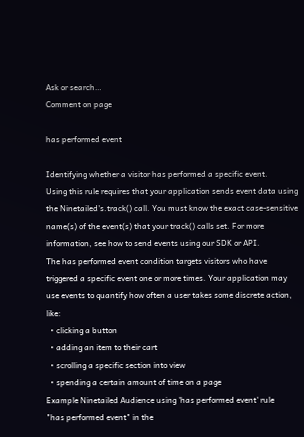Ask or search…
Comment on page

has performed event

Identifying whether a visitor has performed a specific event.
Using this rule requires that your application sends event data using the Ninetailed's.track() call. You must know the exact case-sensitive name(s) of the event(s) that your track() calls set. For more information, see how to send events using our SDK or API.
The has performed event condition targets visitors who have triggered a specific event one or more times. Your application may use events to quantify how often a user takes some discrete action, like:
  • clicking a button
  • adding an item to their cart
  • scrolling a specific section into view
  • spending a certain amount of time on a page
Example Ninetailed Audience using 'has performed event' rule
"has performed event" in the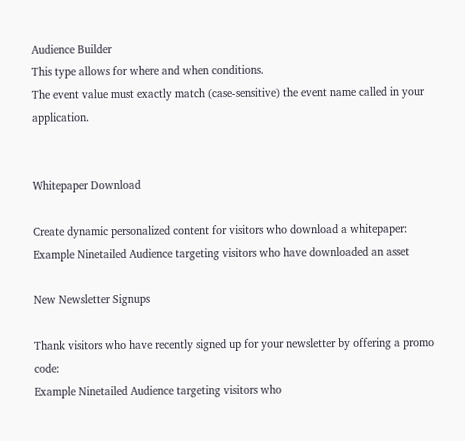Audience Builder
This type allows for where and when conditions.
The event value must exactly match (case-sensitive) the event name called in your application.


Whitepaper Download

Create dynamic personalized content for visitors who download a whitepaper:
Example Ninetailed Audience targeting visitors who have downloaded an asset

New Newsletter Signups

Thank visitors who have recently signed up for your newsletter by offering a promo code:
Example Ninetailed Audience targeting visitors who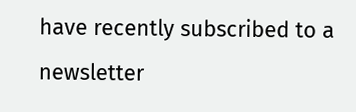have recently subscribed to a newsletter